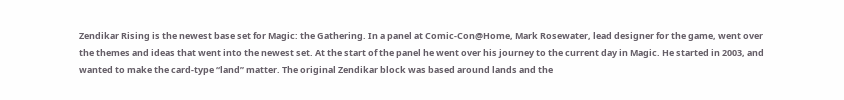Zendikar Rising is the newest base set for Magic: the Gathering. In a panel at Comic-Con@Home, Mark Rosewater, lead designer for the game, went over the themes and ideas that went into the newest set. At the start of the panel he went over his journey to the current day in Magic. He started in 2003, and wanted to make the card-type “land” matter. The original Zendikar block was based around lands and the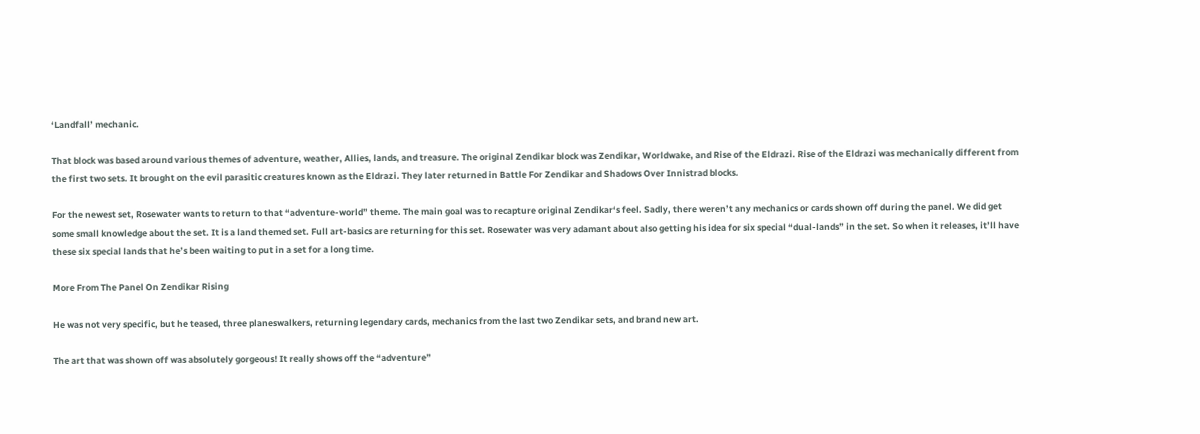‘Landfall’ mechanic.

That block was based around various themes of adventure, weather, Allies, lands, and treasure. The original Zendikar block was Zendikar, Worldwake, and Rise of the Eldrazi. Rise of the Eldrazi was mechanically different from the first two sets. It brought on the evil parasitic creatures known as the Eldrazi. They later returned in Battle For Zendikar and Shadows Over Innistrad blocks.

For the newest set, Rosewater wants to return to that “adventure-world” theme. The main goal was to recapture original Zendikar‘s feel. Sadly, there weren’t any mechanics or cards shown off during the panel. We did get some small knowledge about the set. It is a land themed set. Full art-basics are returning for this set. Rosewater was very adamant about also getting his idea for six special “dual-lands” in the set. So when it releases, it’ll have these six special lands that he’s been waiting to put in a set for a long time.

More From The Panel On Zendikar Rising

He was not very specific, but he teased, three planeswalkers, returning legendary cards, mechanics from the last two Zendikar sets, and brand new art.

The art that was shown off was absolutely gorgeous! It really shows off the “adventure”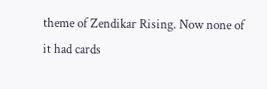theme of Zendikar Rising. Now none of it had cards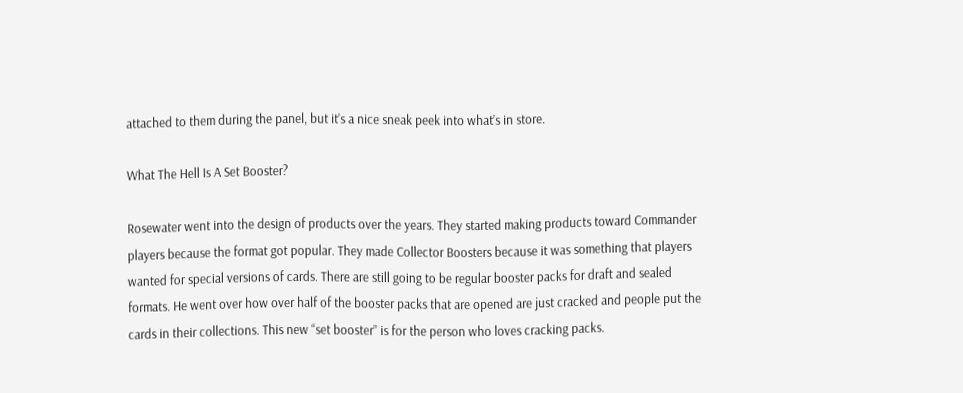attached to them during the panel, but it’s a nice sneak peek into what’s in store.

What The Hell Is A Set Booster?

Rosewater went into the design of products over the years. They started making products toward Commander players because the format got popular. They made Collector Boosters because it was something that players wanted for special versions of cards. There are still going to be regular booster packs for draft and sealed formats. He went over how over half of the booster packs that are opened are just cracked and people put the cards in their collections. This new “set booster” is for the person who loves cracking packs.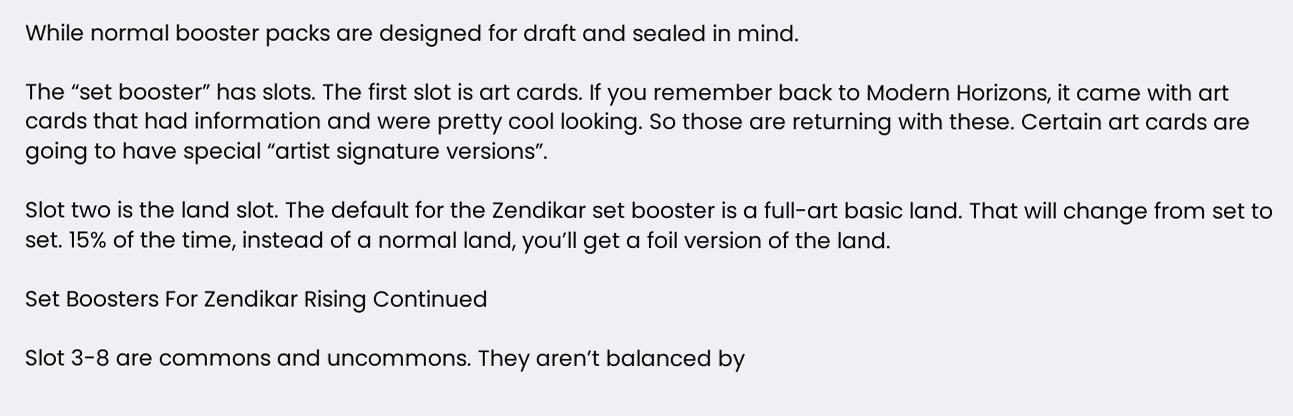While normal booster packs are designed for draft and sealed in mind.

The “set booster” has slots. The first slot is art cards. If you remember back to Modern Horizons, it came with art cards that had information and were pretty cool looking. So those are returning with these. Certain art cards are going to have special “artist signature versions”.

Slot two is the land slot. The default for the Zendikar set booster is a full-art basic land. That will change from set to set. 15% of the time, instead of a normal land, you’ll get a foil version of the land.

Set Boosters For Zendikar Rising Continued

Slot 3-8 are commons and uncommons. They aren’t balanced by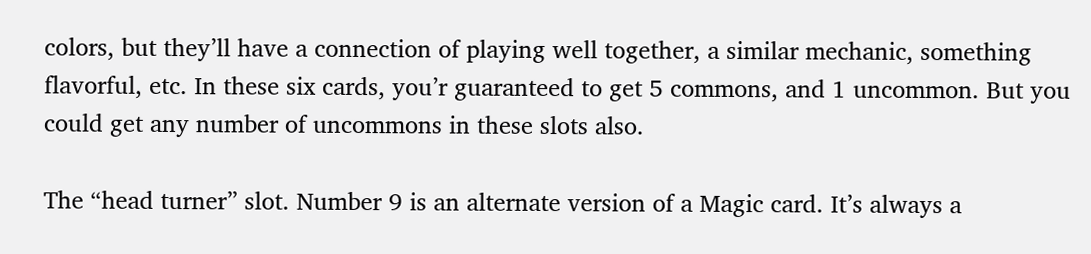colors, but they’ll have a connection of playing well together, a similar mechanic, something flavorful, etc. In these six cards, you’r guaranteed to get 5 commons, and 1 uncommon. But you could get any number of uncommons in these slots also.

The “head turner” slot. Number 9 is an alternate version of a Magic card. It’s always a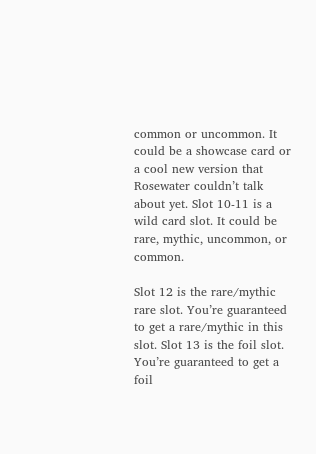common or uncommon. It could be a showcase card or a cool new version that Rosewater couldn’t talk about yet. Slot 10-11 is a wild card slot. It could be rare, mythic, uncommon, or common.

Slot 12 is the rare/mythic rare slot. You’re guaranteed to get a rare/mythic in this slot. Slot 13 is the foil slot. You’re guaranteed to get a foil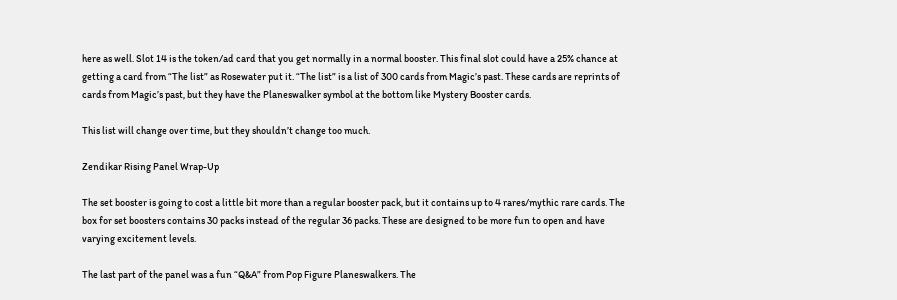here as well. Slot 14 is the token/ad card that you get normally in a normal booster. This final slot could have a 25% chance at getting a card from “The list” as Rosewater put it. “The list” is a list of 300 cards from Magic’s past. These cards are reprints of cards from Magic’s past, but they have the Planeswalker symbol at the bottom like Mystery Booster cards.

This list will change over time, but they shouldn’t change too much.

Zendikar Rising Panel Wrap-Up

The set booster is going to cost a little bit more than a regular booster pack, but it contains up to 4 rares/mythic rare cards. The box for set boosters contains 30 packs instead of the regular 36 packs. These are designed to be more fun to open and have varying excitement levels.

The last part of the panel was a fun “Q&A” from Pop Figure Planeswalkers. The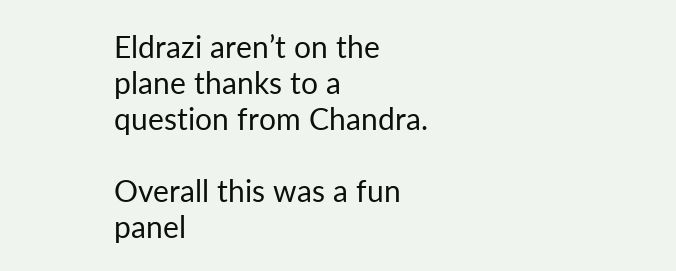Eldrazi aren’t on the plane thanks to a question from Chandra.

Overall this was a fun panel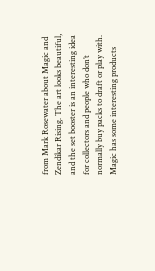from Mark Rosewater about Magic and Zendikar Rising. The art looks beautiful, and the set booster is an interesting idea for collectors and people who don’t normally buy packs to draft or play with. Magic has some interesting products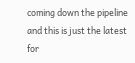coming down the pipeline and this is just the latest for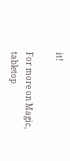it!

For more on Magic, tabletop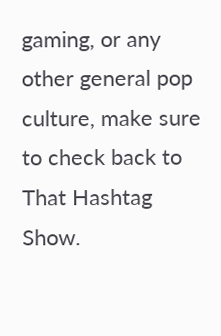gaming, or any other general pop culture, make sure to check back to That Hashtag Show.